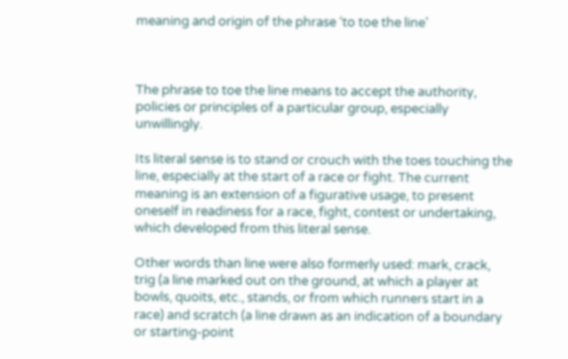meaning and origin of the phrase ‘to toe the line’



The phrase to toe the line means to accept the authority, policies or principles of a particular group, especially unwillingly.

Its literal sense is to stand or crouch with the toes touching the line, especially at the start of a race or fight. The current meaning is an extension of a figurative usage, to present oneself in readiness for a race, fight, contest or undertaking, which developed from this literal sense.

Other words than line were also formerly used: mark, crack, trig (a line marked out on the ground, at which a player at bowls, quoits, etc., stands, or from which runners start in a race) and scratch (a line drawn as an indication of a boundary or starting-point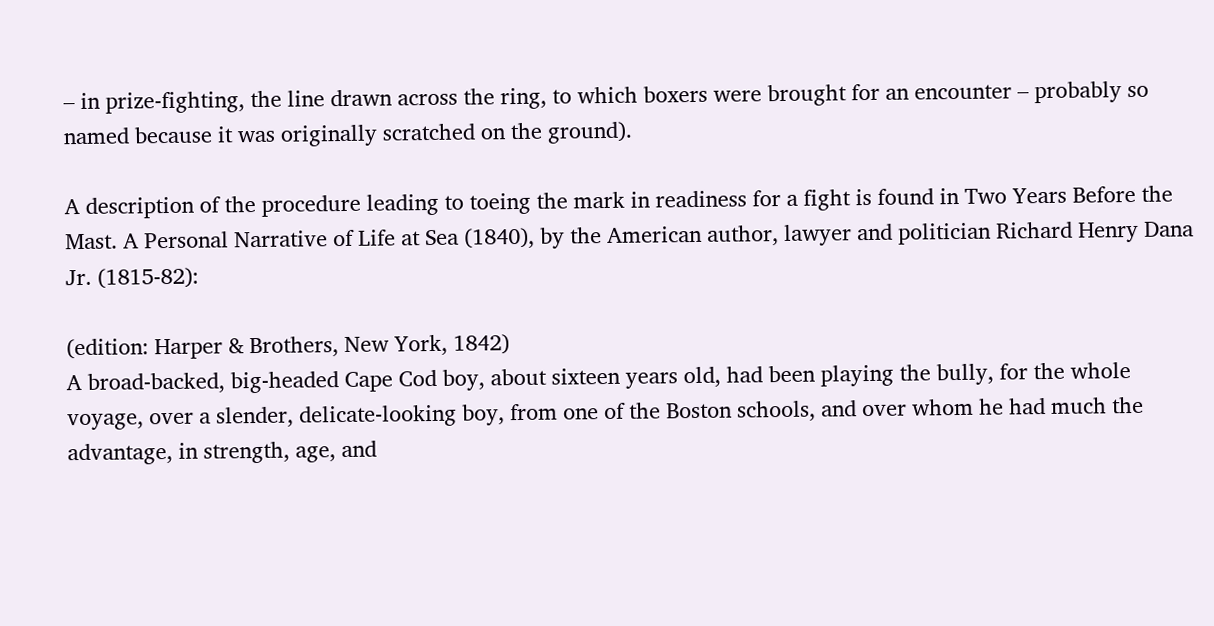– in prize-fighting, the line drawn across the ring, to which boxers were brought for an encounter – probably so named because it was originally scratched on the ground).

A description of the procedure leading to toeing the mark in readiness for a fight is found in Two Years Before the Mast. A Personal Narrative of Life at Sea (1840), by the American author, lawyer and politician Richard Henry Dana Jr. (1815-82):

(edition: Harper & Brothers, New York, 1842)
A broad-backed, big-headed Cape Cod boy, about sixteen years old, had been playing the bully, for the whole voyage, over a slender, delicate-looking boy, from one of the Boston schools, and over whom he had much the advantage, in strength, age, and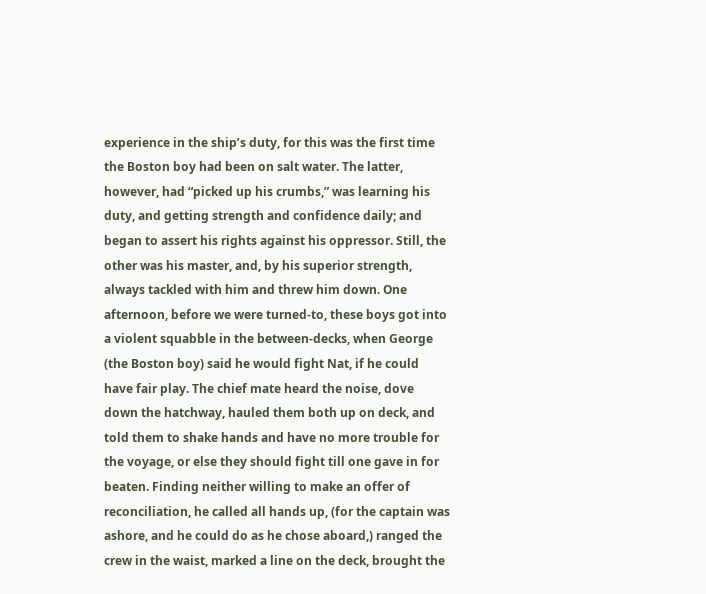experience in the ship’s duty, for this was the first time the Boston boy had been on salt water. The latter, however, had “picked up his crumbs,” was learning his duty, and getting strength and confidence daily; and began to assert his rights against his oppressor. Still, the other was his master, and, by his superior strength, always tackled with him and threw him down. One afternoon, before we were turned-to, these boys got into a violent squabble in the between-decks, when George (the Boston boy) said he would fight Nat, if he could have fair play. The chief mate heard the noise, dove down the hatchway, hauled them both up on deck, and told them to shake hands and have no more trouble for the voyage, or else they should fight till one gave in for beaten. Finding neither willing to make an offer of reconciliation, he called all hands up, (for the captain was ashore, and he could do as he chose aboard,) ranged the crew in the waist, marked a line on the deck, brought the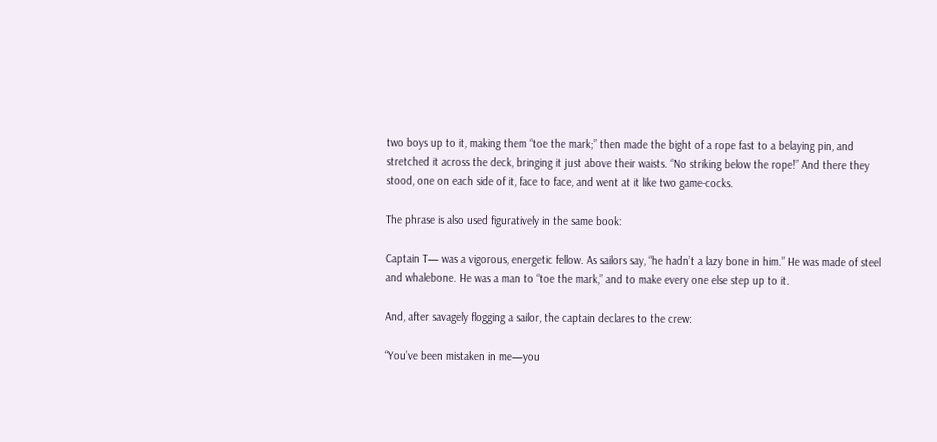two boys up to it, making them “toe the mark;” then made the bight of a rope fast to a belaying pin, and stretched it across the deck, bringing it just above their waists. “No striking below the rope!” And there they stood, one on each side of it, face to face, and went at it like two game-cocks.

The phrase is also used figuratively in the same book:

Captain T— was a vigorous, energetic fellow. As sailors say, “he hadn’t a lazy bone in him.” He was made of steel and whalebone. He was a man to “toe the mark,” and to make every one else step up to it.

And, after savagely flogging a sailor, the captain declares to the crew:

“You’ve been mistaken in me—you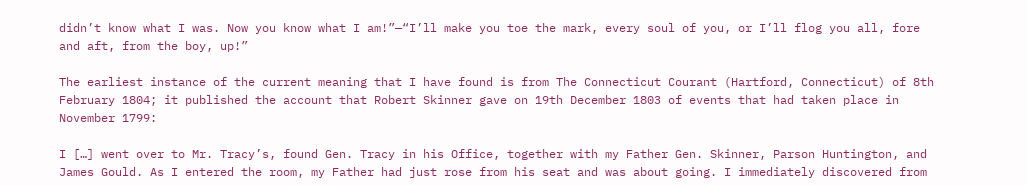didn’t know what I was. Now you know what I am!”—“I’ll make you toe the mark, every soul of you, or I’ll flog you all, fore and aft, from the boy, up!”

The earliest instance of the current meaning that I have found is from The Connecticut Courant (Hartford, Connecticut) of 8th February 1804; it published the account that Robert Skinner gave on 19th December 1803 of events that had taken place in November 1799:

I […] went over to Mr. Tracy’s, found Gen. Tracy in his Office, together with my Father Gen. Skinner, Parson Huntington, and James Gould. As I entered the room, my Father had just rose from his seat and was about going. I immediately discovered from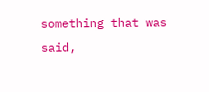something that was said,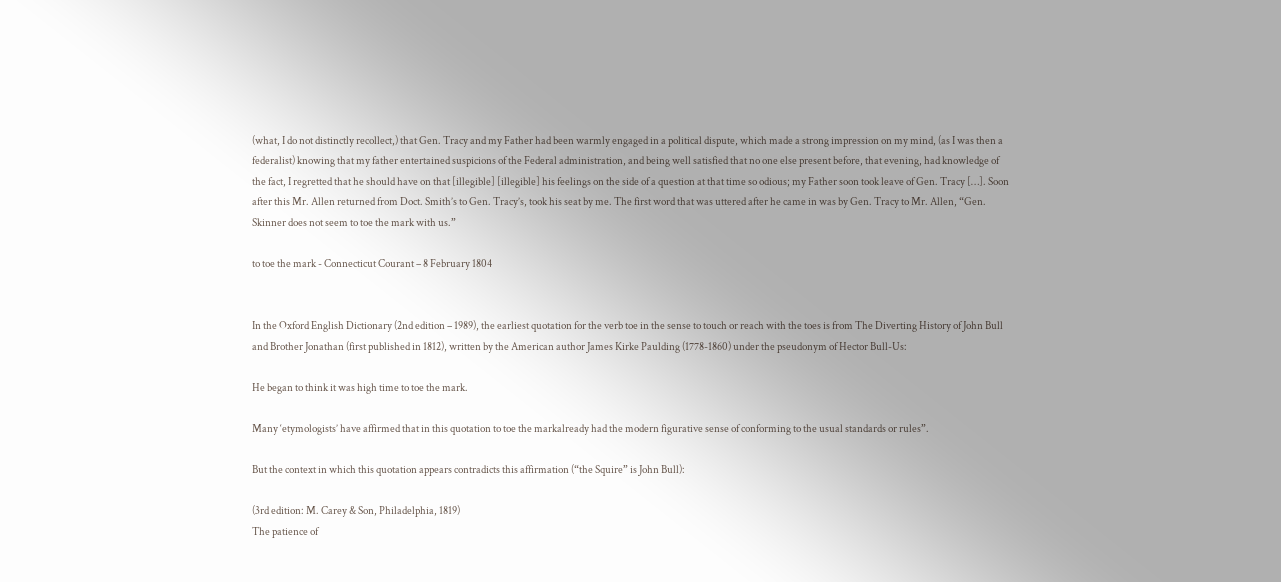(what, I do not distinctly recollect,) that Gen. Tracy and my Father had been warmly engaged in a political dispute, which made a strong impression on my mind, (as I was then a federalist) knowing that my father entertained suspicions of the Federal administration, and being well satisfied that no one else present before, that evening, had knowledge of the fact, I regretted that he should have on that [illegible] [illegible] his feelings on the side of a question at that time so odious; my Father soon took leave of Gen. Tracy […]. Soon after this Mr. Allen returned from Doct. Smith’s to Gen. Tracy’s, took his seat by me. The first word that was uttered after he came in was by Gen. Tracy to Mr. Allen, “Gen. Skinner does not seem to toe the mark with us.”

to toe the mark - Connecticut Courant – 8 February 1804


In the Oxford English Dictionary (2nd edition – 1989), the earliest quotation for the verb toe in the sense to touch or reach with the toes is from The Diverting History of John Bull and Brother Jonathan (first published in 1812), written by the American author James Kirke Paulding (1778-1860) under the pseudonym of Hector Bull-Us:

He began to think it was high time to toe the mark.

Many ‘etymologists’ have affirmed that in this quotation to toe the markalready had the modern figurative sense of conforming to the usual standards or rules”.

But the context in which this quotation appears contradicts this affirmation (“the Squire” is John Bull):

(3rd edition: M. Carey & Son, Philadelphia, 1819)
The patience of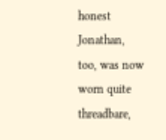honest Jonathan, too, was now worn quite threadbare,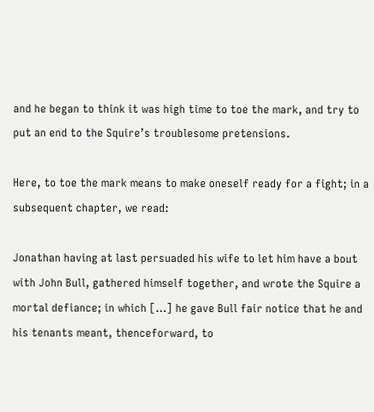and he began to think it was high time to toe the mark, and try to put an end to the Squire’s troublesome pretensions.

Here, to toe the mark means to make oneself ready for a fight; in a subsequent chapter, we read:

Jonathan having at last persuaded his wife to let him have a bout with John Bull, gathered himself together, and wrote the Squire a mortal defiance; in which […] he gave Bull fair notice that he and his tenants meant, thenceforward, to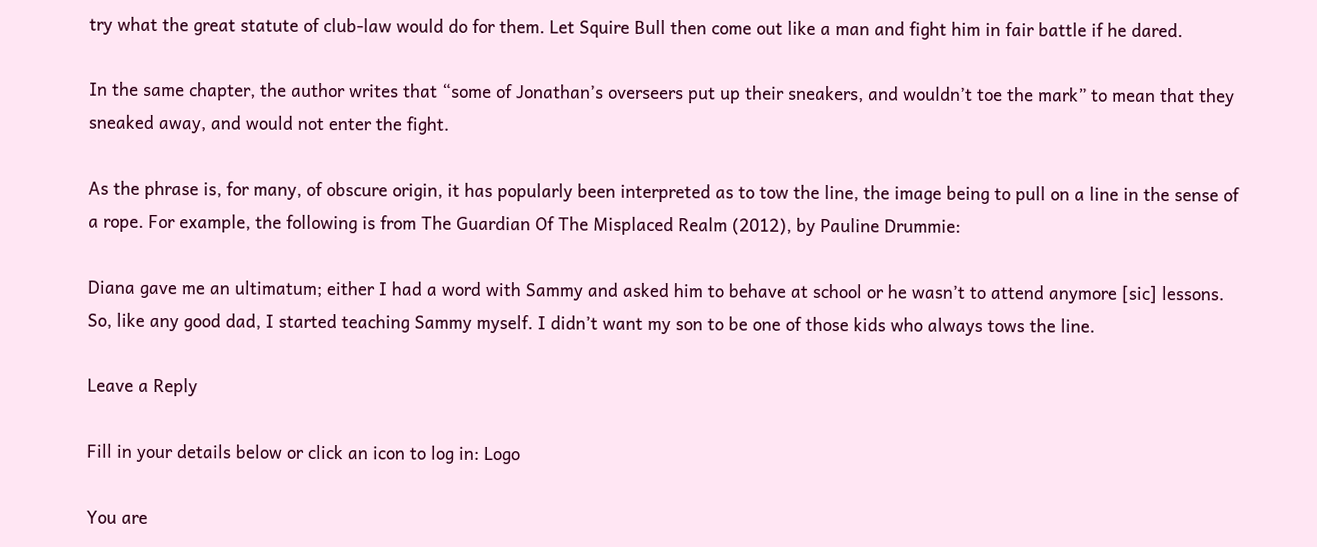try what the great statute of club-law would do for them. Let Squire Bull then come out like a man and fight him in fair battle if he dared.

In the same chapter, the author writes that “some of Jonathan’s overseers put up their sneakers, and wouldn’t toe the mark” to mean that they sneaked away, and would not enter the fight.

As the phrase is, for many, of obscure origin, it has popularly been interpreted as to tow the line, the image being to pull on a line in the sense of a rope. For example, the following is from The Guardian Of The Misplaced Realm (2012), by Pauline Drummie:

Diana gave me an ultimatum; either I had a word with Sammy and asked him to behave at school or he wasn’t to attend anymore [sic] lessons. So, like any good dad, I started teaching Sammy myself. I didn’t want my son to be one of those kids who always tows the line.

Leave a Reply

Fill in your details below or click an icon to log in: Logo

You are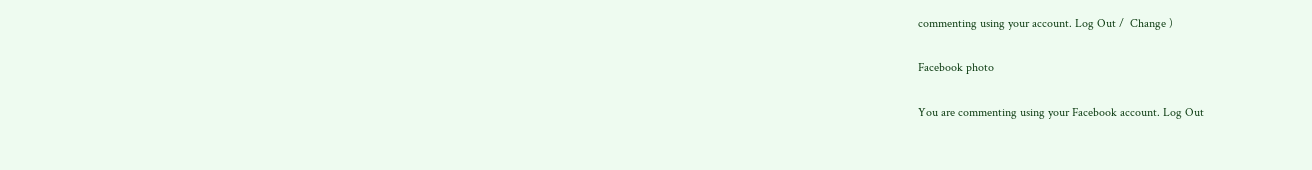commenting using your account. Log Out /  Change )

Facebook photo

You are commenting using your Facebook account. Log Out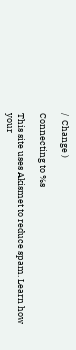/  Change )

Connecting to %s

This site uses Akismet to reduce spam. Learn how your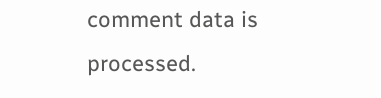comment data is processed.